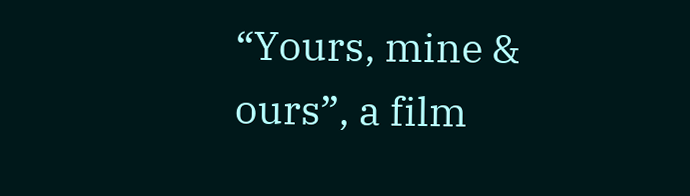“Yours, mine & ours”, a film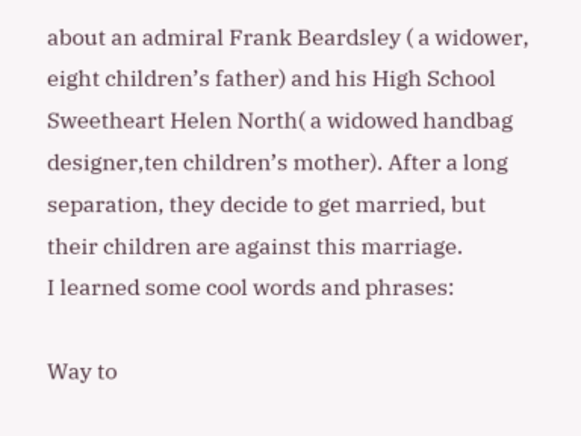about an admiral Frank Beardsley ( a widower, eight children’s father) and his High School Sweetheart Helen North( a widowed handbag designer,ten children’s mother). After a long separation, they decide to get married, but their children are against this marriage.
I learned some cool words and phrases:

Way to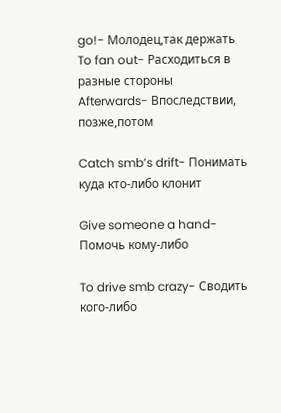go!- Молодец,так держать
To fan out- Расходиться в разные стороны
Afterwards- Впоследствии, позже,потом

Catch smb’s drift- Понимать куда кто-либо клонит

Give someone a hand- Помочь кому-либо

To drive smb crazy- Сводить кого-либо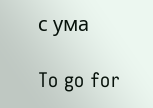с ума

To go for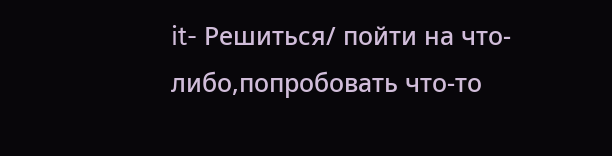it- Решиться/ пойти на что-либо,попробовать что-то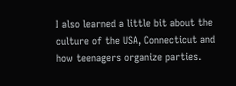I also learned a little bit about the culture of the USA, Connecticut and how teenagers organize parties.